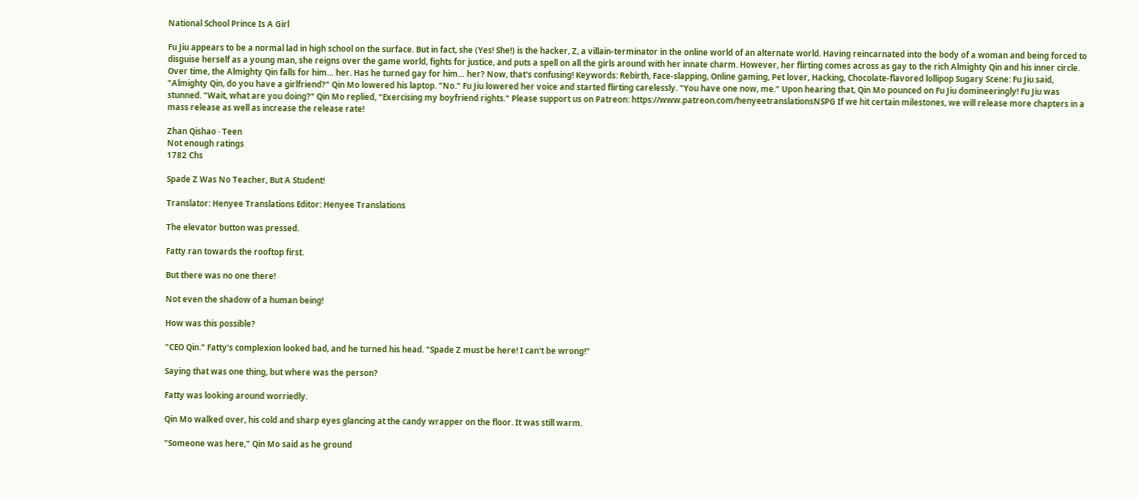National School Prince Is A Girl

Fu Jiu appears to be a normal lad in high school on the surface. But in fact, she (Yes! She!) is the hacker, Z, a villain-terminator in the online world of an alternate world. Having reincarnated into the body of a woman and being forced to disguise herself as a young man, she reigns over the game world, fights for justice, and puts a spell on all the girls around with her innate charm. However, her flirting comes across as gay to the rich Almighty Qin and his inner circle. Over time, the Almighty Qin falls for him… her. Has he turned gay for him… her? Now, that's confusing! Keywords: Rebirth, Face-slapping, Online gaming, Pet lover, Hacking, Chocolate-flavored lollipop Sugary Scene: Fu Jiu said, "Almighty Qin, do you have a girlfriend?" Qin Mo lowered his laptop. "No." Fu Jiu lowered her voice and started flirting carelessly. "You have one now, me." Upon hearing that, Qin Mo pounced on Fu Jiu domineeringly! Fu Jiu was stunned. "Wait, what are you doing?" Qin Mo replied, "Exercising my boyfriend rights." Please support us on Patreon: https://www.patreon.com/henyeetranslationsNSPG If we hit certain milestones, we will release more chapters in a mass release as well as increase the release rate!

Zhan Qishao · Teen
Not enough ratings
1782 Chs

Spade Z Was No Teacher, But A Student!

Translator: Henyee Translations Editor: Henyee Translations

The elevator button was pressed.

Fatty ran towards the rooftop first.

But there was no one there!

Not even the shadow of a human being!

How was this possible?

"CEO Qin." Fatty's complexion looked bad, and he turned his head. "Spade Z must be here! I can't be wrong!"

Saying that was one thing, but where was the person?

Fatty was looking around worriedly.

Qin Mo walked over, his cold and sharp eyes glancing at the candy wrapper on the floor. It was still warm.

"Someone was here," Qin Mo said as he ground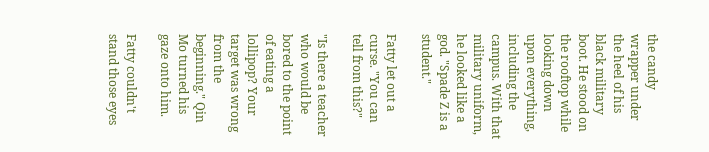the candy wrapper under the heel of his black military boot. He stood on the rooftop while looking down upon everything, including the campus. With that military uniform, he looked like a god. "Spade Z is a student."

Fatty let out a curse. "You can tell from this?"

"Is there a teacher who would be bored to the point of eating a lollipop? Your target was wrong from the beginning." Qin Mo turned his gaze onto him.

Fatty couldn't stand those eyes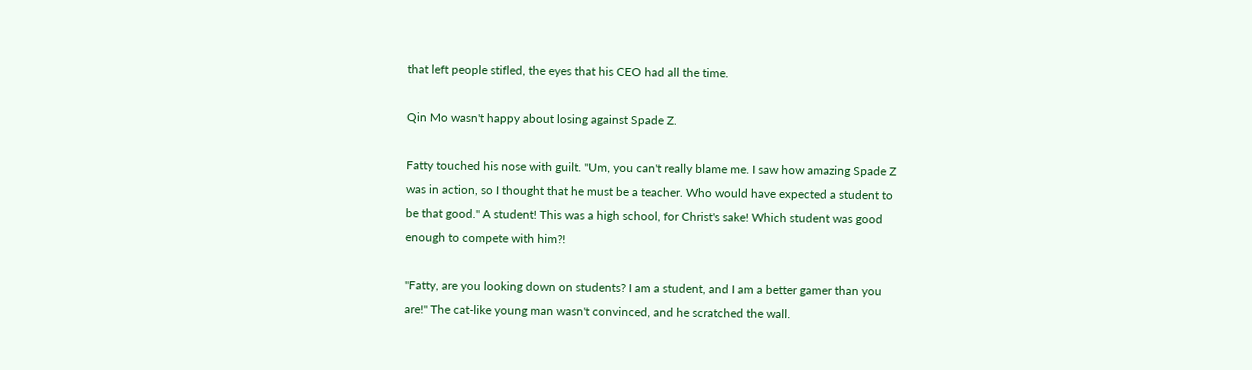that left people stifled, the eyes that his CEO had all the time.

Qin Mo wasn't happy about losing against Spade Z.

Fatty touched his nose with guilt. "Um, you can't really blame me. I saw how amazing Spade Z was in action, so I thought that he must be a teacher. Who would have expected a student to be that good." A student! This was a high school, for Christ's sake! Which student was good enough to compete with him?!

"Fatty, are you looking down on students? I am a student, and I am a better gamer than you are!" The cat-like young man wasn't convinced, and he scratched the wall.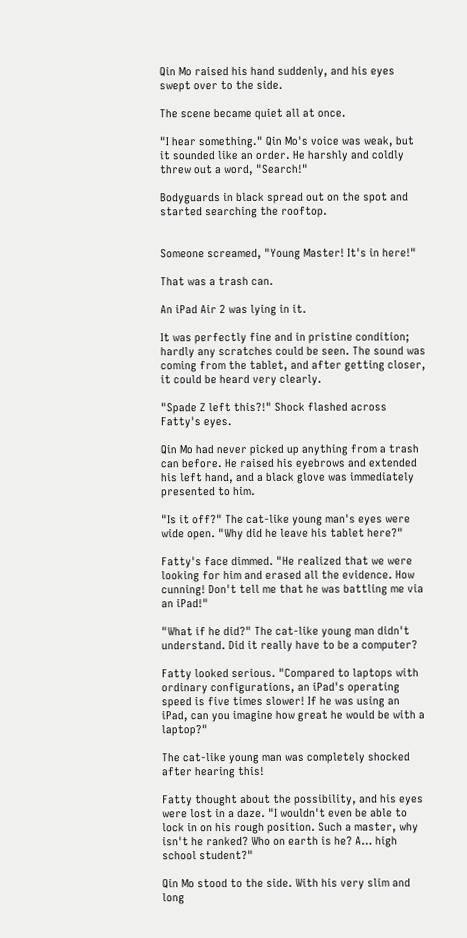Qin Mo raised his hand suddenly, and his eyes swept over to the side.

The scene became quiet all at once.

"I hear something." Qin Mo's voice was weak, but it sounded like an order. He harshly and coldly threw out a word, "Search!"

Bodyguards in black spread out on the spot and started searching the rooftop.


Someone screamed, "Young Master! It's in here!"

That was a trash can.

An iPad Air 2 was lying in it.

It was perfectly fine and in pristine condition; hardly any scratches could be seen. The sound was coming from the tablet, and after getting closer, it could be heard very clearly.

"Spade Z left this?!" Shock flashed across Fatty's eyes.

Qin Mo had never picked up anything from a trash can before. He raised his eyebrows and extended his left hand, and a black glove was immediately presented to him.

"Is it off?" The cat-like young man's eyes were wide open. "Why did he leave his tablet here?"

Fatty's face dimmed. "He realized that we were looking for him and erased all the evidence. How cunning! Don't tell me that he was battling me via an iPad!"

"What if he did?" The cat-like young man didn't understand. Did it really have to be a computer?

Fatty looked serious. "Compared to laptops with ordinary configurations, an iPad's operating speed is five times slower! If he was using an iPad, can you imagine how great he would be with a laptop?"

The cat-like young man was completely shocked after hearing this!

Fatty thought about the possibility, and his eyes were lost in a daze. "I wouldn't even be able to lock in on his rough position. Such a master, why isn't he ranked? Who on earth is he? A… high school student?"

Qin Mo stood to the side. With his very slim and long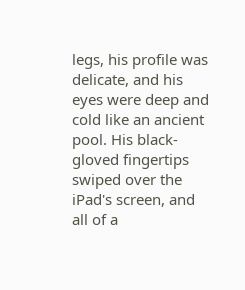legs, his profile was delicate, and his eyes were deep and cold like an ancient pool. His black-gloved fingertips swiped over the iPad's screen, and all of a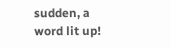sudden, a word lit up!